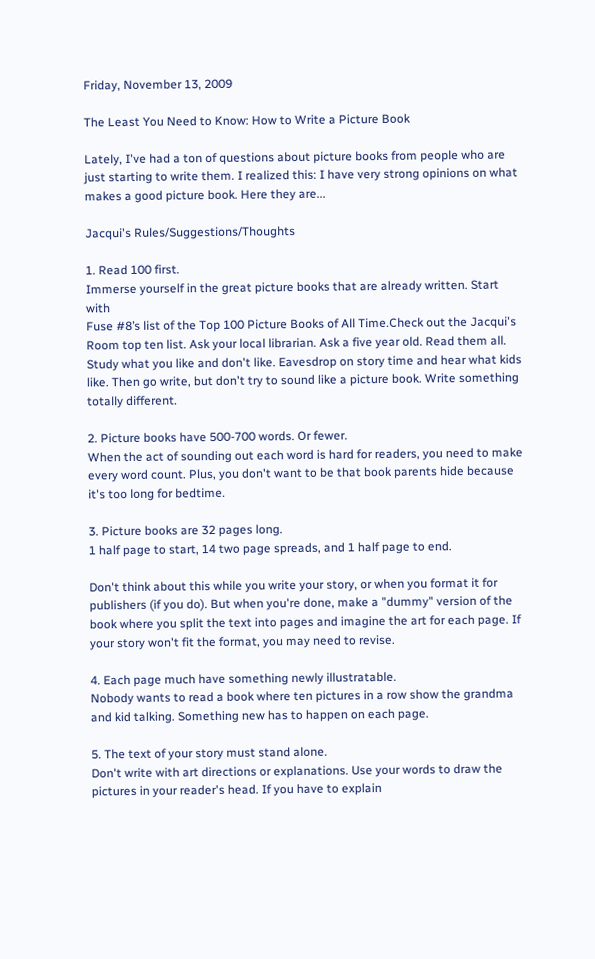Friday, November 13, 2009

The Least You Need to Know: How to Write a Picture Book

Lately, I've had a ton of questions about picture books from people who are just starting to write them. I realized this: I have very strong opinions on what makes a good picture book. Here they are...

Jacqui's Rules/Suggestions/Thoughts

1. Read 100 first.
Immerse yourself in the great picture books that are already written. Start with
Fuse #8’s list of the Top 100 Picture Books of All Time.Check out the Jacqui's Room top ten list. Ask your local librarian. Ask a five year old. Read them all. Study what you like and don't like. Eavesdrop on story time and hear what kids like. Then go write, but don't try to sound like a picture book. Write something totally different.

2. Picture books have 500-700 words. Or fewer.
When the act of sounding out each word is hard for readers, you need to make every word count. Plus, you don't want to be that book parents hide because it's too long for bedtime.

3. Picture books are 32 pages long.
1 half page to start, 14 two page spreads, and 1 half page to end.

Don't think about this while you write your story, or when you format it for publishers (if you do). But when you're done, make a "dummy" version of the book where you split the text into pages and imagine the art for each page. If your story won't fit the format, you may need to revise.

4. Each page much have something newly illustratable.
Nobody wants to read a book where ten pictures in a row show the grandma and kid talking. Something new has to happen on each page.

5. The text of your story must stand alone.
Don't write with art directions or explanations. Use your words to draw the pictures in your reader's head. If you have to explain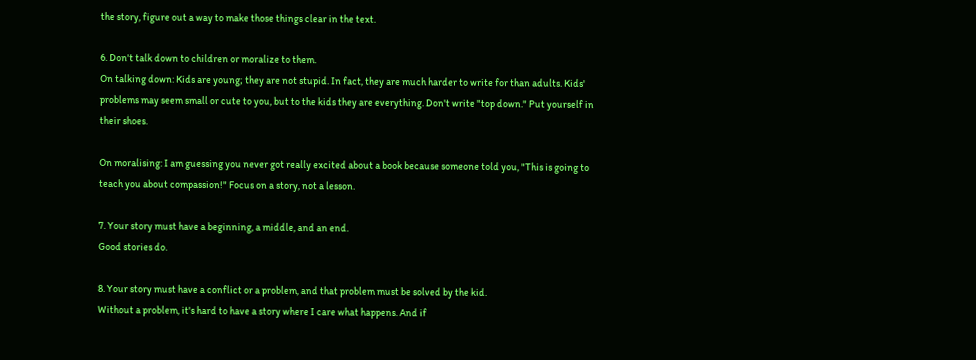the story, figure out a way to make those things clear in the text.

6. Don't talk down to children or moralize to them.
On talking down: Kids are young; they are not stupid. In fact, they are much harder to write for than adults. Kids' problems may seem small or cute to you, but to the kids they are everything. Don't write "top down." Put yourself in their shoes.

On moralising: I am guessing you never got really excited about a book because someone told you, "This is going to teach you about compassion!" Focus on a story, not a lesson.

7. Your story must have a beginning, a middle, and an end.
Good stories do.

8. Your story must have a conflict or a problem, and that problem must be solved by the kid.
Without a problem, it's hard to have a story where I care what happens. And if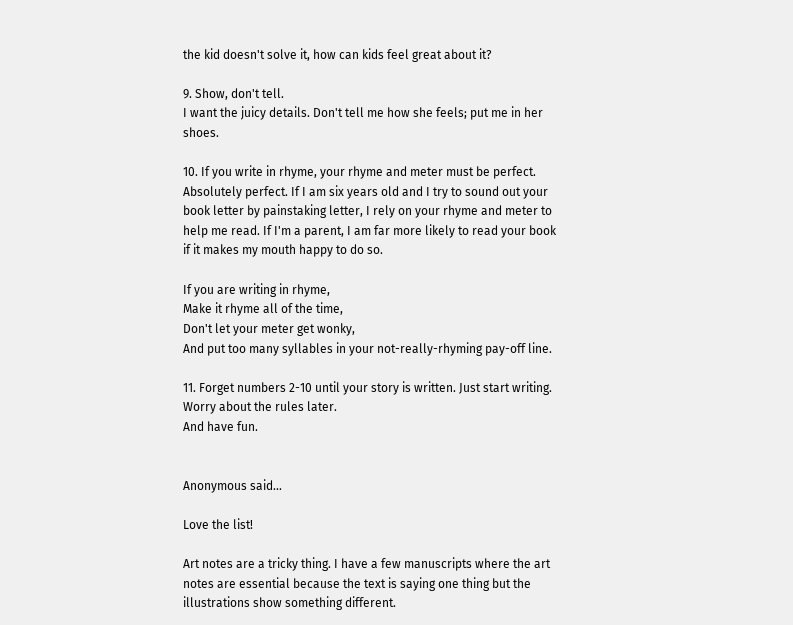the kid doesn't solve it, how can kids feel great about it?

9. Show, don't tell.
I want the juicy details. Don't tell me how she feels; put me in her shoes.

10. If you write in rhyme, your rhyme and meter must be perfect.
Absolutely perfect. If I am six years old and I try to sound out your book letter by painstaking letter, I rely on your rhyme and meter to help me read. If I'm a parent, I am far more likely to read your book if it makes my mouth happy to do so.

If you are writing in rhyme,
Make it rhyme all of the time,
Don't let your meter get wonky,
And put too many syllables in your not-really-rhyming pay-off line.

11. Forget numbers 2-10 until your story is written. Just start writing. Worry about the rules later.
And have fun.


Anonymous said...

Love the list!

Art notes are a tricky thing. I have a few manuscripts where the art notes are essential because the text is saying one thing but the illustrations show something different.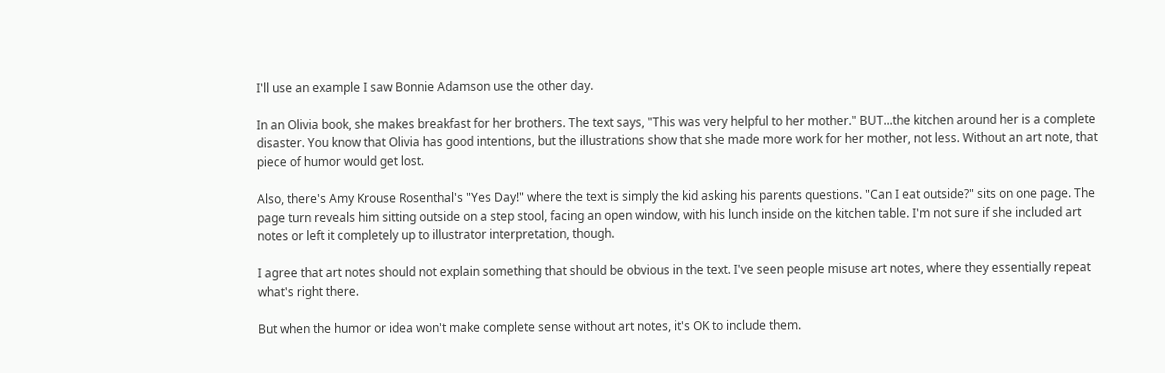I'll use an example I saw Bonnie Adamson use the other day.

In an Olivia book, she makes breakfast for her brothers. The text says, "This was very helpful to her mother." BUT...the kitchen around her is a complete disaster. You know that Olivia has good intentions, but the illustrations show that she made more work for her mother, not less. Without an art note, that piece of humor would get lost.

Also, there's Amy Krouse Rosenthal's "Yes Day!" where the text is simply the kid asking his parents questions. "Can I eat outside?" sits on one page. The page turn reveals him sitting outside on a step stool, facing an open window, with his lunch inside on the kitchen table. I'm not sure if she included art notes or left it completely up to illustrator interpretation, though.

I agree that art notes should not explain something that should be obvious in the text. I've seen people misuse art notes, where they essentially repeat what's right there.

But when the humor or idea won't make complete sense without art notes, it's OK to include them.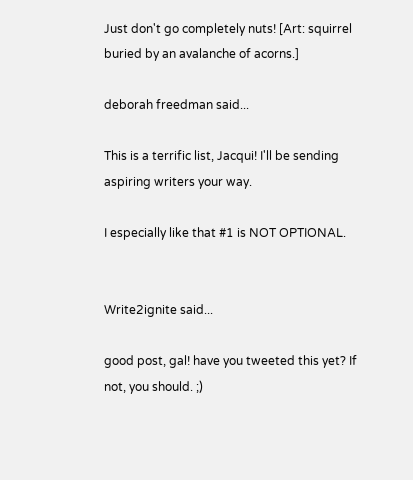Just don't go completely nuts! [Art: squirrel buried by an avalanche of acorns.]

deborah freedman said...

This is a terrific list, Jacqui! I'll be sending aspiring writers your way.

I especially like that #1 is NOT OPTIONAL.


Write2ignite said...

good post, gal! have you tweeted this yet? If not, you should. ;)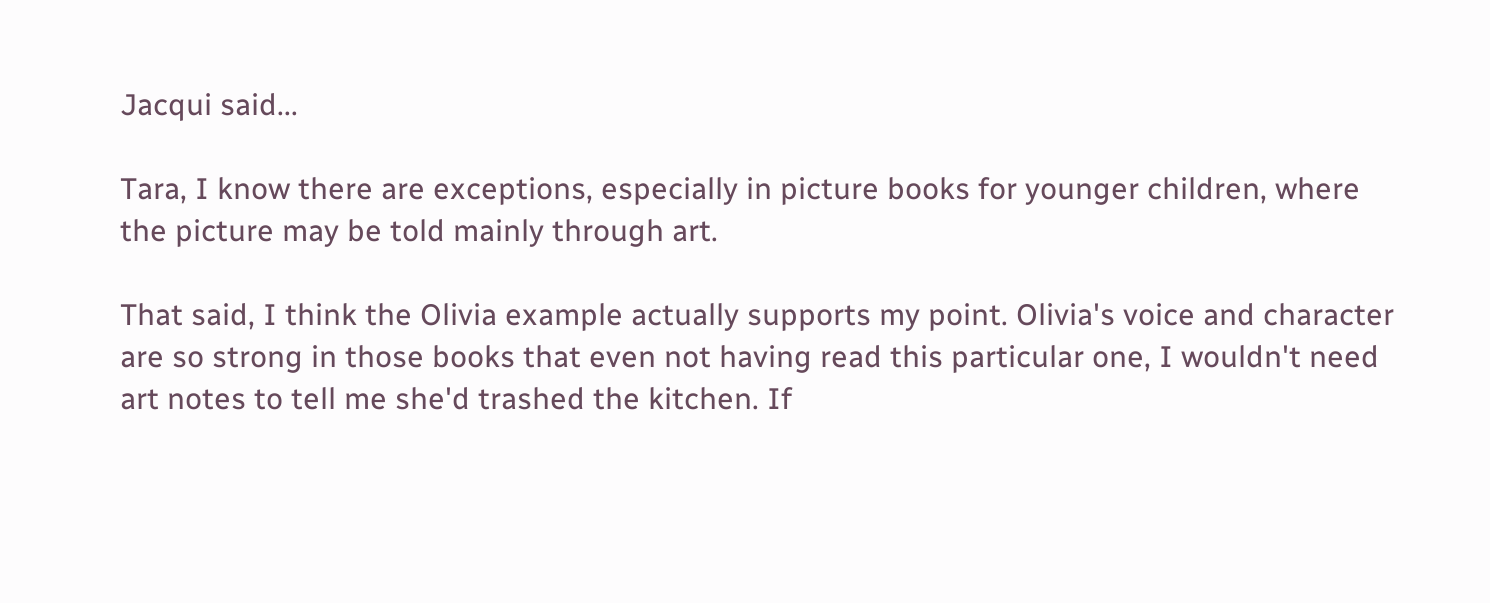Jacqui said...

Tara, I know there are exceptions, especially in picture books for younger children, where the picture may be told mainly through art.

That said, I think the Olivia example actually supports my point. Olivia's voice and character are so strong in those books that even not having read this particular one, I wouldn't need art notes to tell me she'd trashed the kitchen. If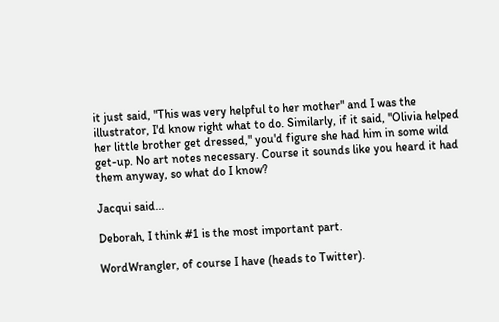it just said, "This was very helpful to her mother" and I was the illustrator, I'd know right what to do. Similarly, if it said, "Olivia helped her little brother get dressed," you'd figure she had him in some wild get-up. No art notes necessary. Course it sounds like you heard it had them anyway, so what do I know?

Jacqui said...

Deborah, I think #1 is the most important part.

WordWrangler, of course I have (heads to Twitter).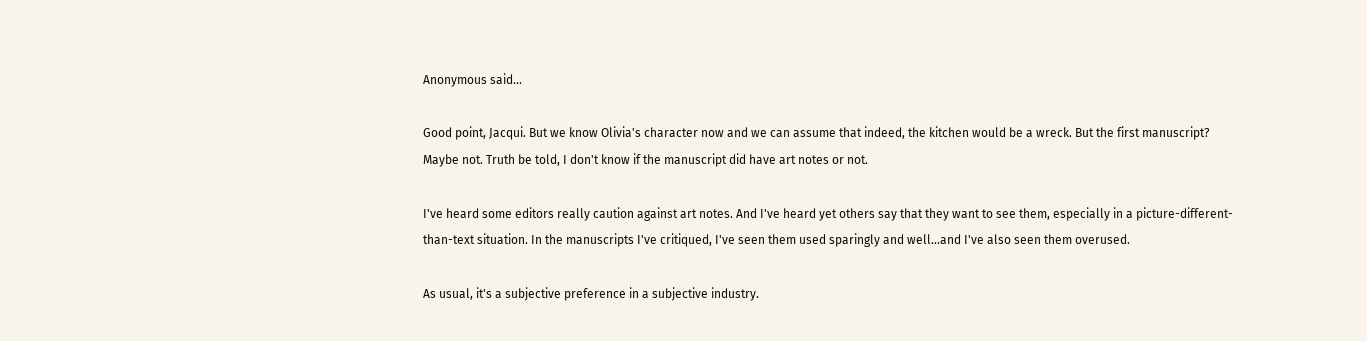Anonymous said...

Good point, Jacqui. But we know Olivia's character now and we can assume that indeed, the kitchen would be a wreck. But the first manuscript? Maybe not. Truth be told, I don't know if the manuscript did have art notes or not.

I've heard some editors really caution against art notes. And I've heard yet others say that they want to see them, especially in a picture-different-than-text situation. In the manuscripts I've critiqued, I've seen them used sparingly and well...and I've also seen them overused.

As usual, it's a subjective preference in a subjective industry.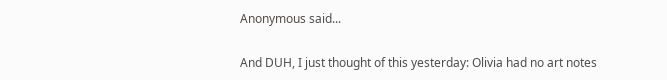Anonymous said...

And DUH, I just thought of this yesterday: Olivia had no art notes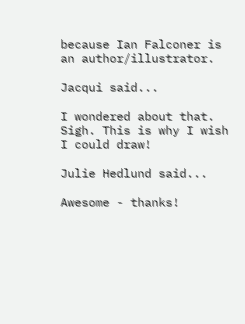because Ian Falconer is an author/illustrator.

Jacqui said...

I wondered about that. Sigh. This is why I wish I could draw!

Julie Hedlund said...

Awesome - thanks!